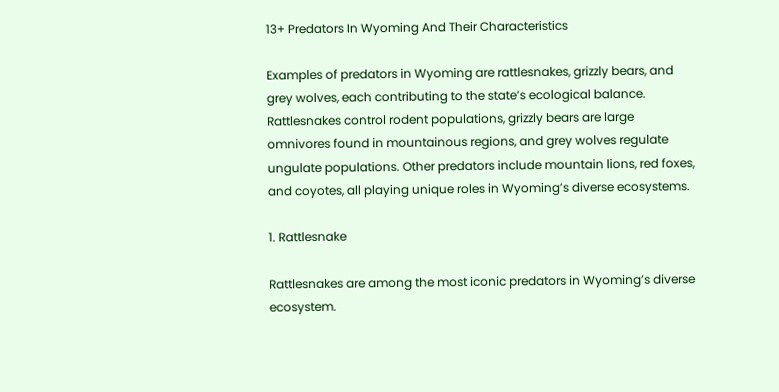13+ Predators In Wyoming And Their Characteristics

Examples of predators in Wyoming are rattlesnakes, grizzly bears, and grey wolves, each contributing to the state’s ecological balance. Rattlesnakes control rodent populations, grizzly bears are large omnivores found in mountainous regions, and grey wolves regulate ungulate populations. Other predators include mountain lions, red foxes, and coyotes, all playing unique roles in Wyoming’s diverse ecosystems.

1. Rattlesnake

Rattlesnakes are among the most iconic predators in Wyoming’s diverse ecosystem.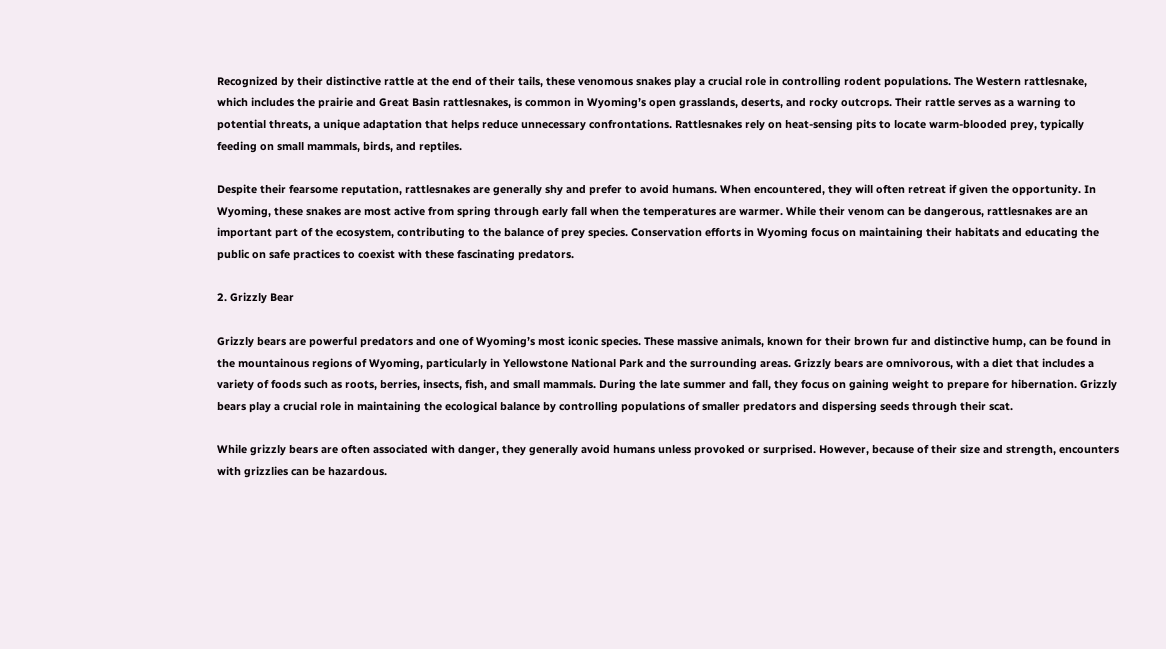Recognized by their distinctive rattle at the end of their tails, these venomous snakes play a crucial role in controlling rodent populations. The Western rattlesnake, which includes the prairie and Great Basin rattlesnakes, is common in Wyoming’s open grasslands, deserts, and rocky outcrops. Their rattle serves as a warning to potential threats, a unique adaptation that helps reduce unnecessary confrontations. Rattlesnakes rely on heat-sensing pits to locate warm-blooded prey, typically feeding on small mammals, birds, and reptiles.

Despite their fearsome reputation, rattlesnakes are generally shy and prefer to avoid humans. When encountered, they will often retreat if given the opportunity. In Wyoming, these snakes are most active from spring through early fall when the temperatures are warmer. While their venom can be dangerous, rattlesnakes are an important part of the ecosystem, contributing to the balance of prey species. Conservation efforts in Wyoming focus on maintaining their habitats and educating the public on safe practices to coexist with these fascinating predators.

2. Grizzly Bear

Grizzly bears are powerful predators and one of Wyoming’s most iconic species. These massive animals, known for their brown fur and distinctive hump, can be found in the mountainous regions of Wyoming, particularly in Yellowstone National Park and the surrounding areas. Grizzly bears are omnivorous, with a diet that includes a variety of foods such as roots, berries, insects, fish, and small mammals. During the late summer and fall, they focus on gaining weight to prepare for hibernation. Grizzly bears play a crucial role in maintaining the ecological balance by controlling populations of smaller predators and dispersing seeds through their scat.

While grizzly bears are often associated with danger, they generally avoid humans unless provoked or surprised. However, because of their size and strength, encounters with grizzlies can be hazardous.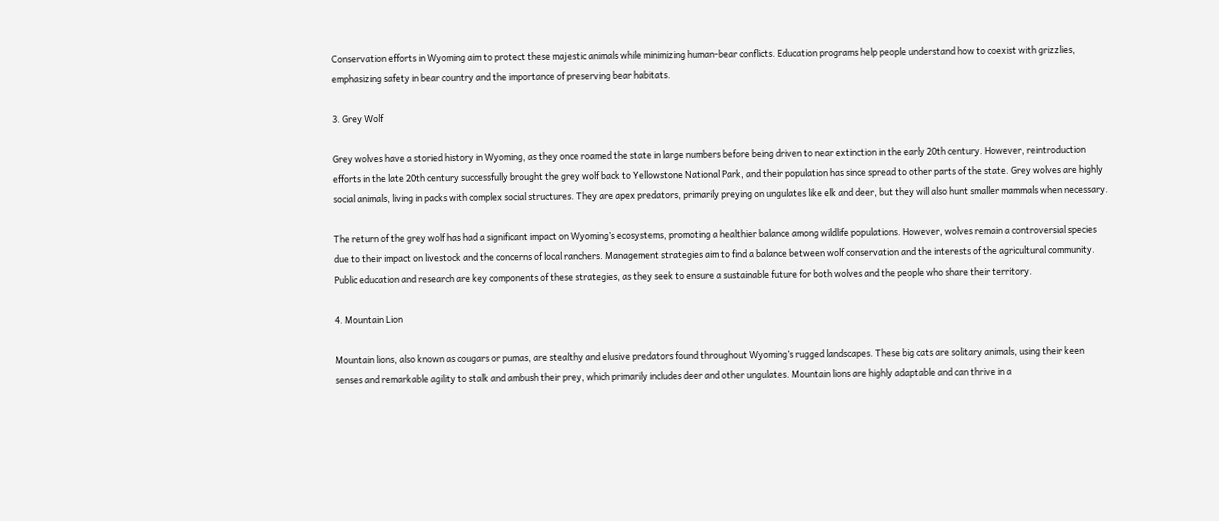Conservation efforts in Wyoming aim to protect these majestic animals while minimizing human-bear conflicts. Education programs help people understand how to coexist with grizzlies, emphasizing safety in bear country and the importance of preserving bear habitats.

3. Grey Wolf

Grey wolves have a storied history in Wyoming, as they once roamed the state in large numbers before being driven to near extinction in the early 20th century. However, reintroduction efforts in the late 20th century successfully brought the grey wolf back to Yellowstone National Park, and their population has since spread to other parts of the state. Grey wolves are highly social animals, living in packs with complex social structures. They are apex predators, primarily preying on ungulates like elk and deer, but they will also hunt smaller mammals when necessary.

The return of the grey wolf has had a significant impact on Wyoming’s ecosystems, promoting a healthier balance among wildlife populations. However, wolves remain a controversial species due to their impact on livestock and the concerns of local ranchers. Management strategies aim to find a balance between wolf conservation and the interests of the agricultural community. Public education and research are key components of these strategies, as they seek to ensure a sustainable future for both wolves and the people who share their territory.

4. Mountain Lion

Mountain lions, also known as cougars or pumas, are stealthy and elusive predators found throughout Wyoming’s rugged landscapes. These big cats are solitary animals, using their keen senses and remarkable agility to stalk and ambush their prey, which primarily includes deer and other ungulates. Mountain lions are highly adaptable and can thrive in a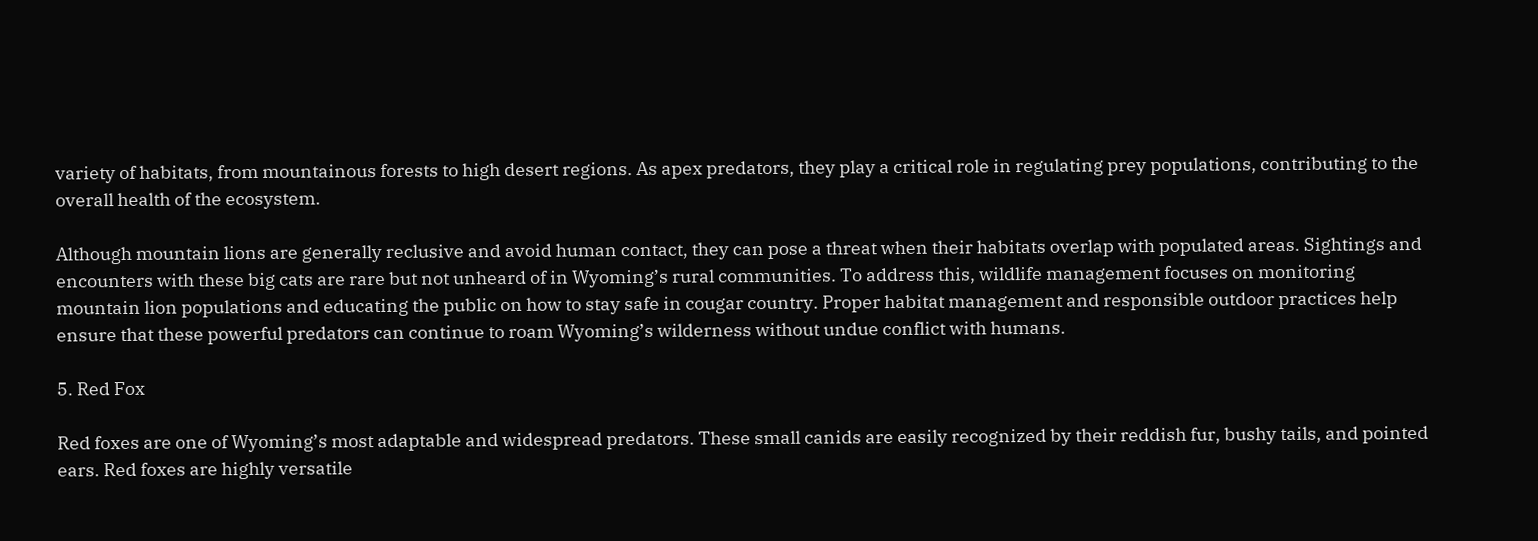variety of habitats, from mountainous forests to high desert regions. As apex predators, they play a critical role in regulating prey populations, contributing to the overall health of the ecosystem.

Although mountain lions are generally reclusive and avoid human contact, they can pose a threat when their habitats overlap with populated areas. Sightings and encounters with these big cats are rare but not unheard of in Wyoming’s rural communities. To address this, wildlife management focuses on monitoring mountain lion populations and educating the public on how to stay safe in cougar country. Proper habitat management and responsible outdoor practices help ensure that these powerful predators can continue to roam Wyoming’s wilderness without undue conflict with humans.

5. Red Fox

Red foxes are one of Wyoming’s most adaptable and widespread predators. These small canids are easily recognized by their reddish fur, bushy tails, and pointed ears. Red foxes are highly versatile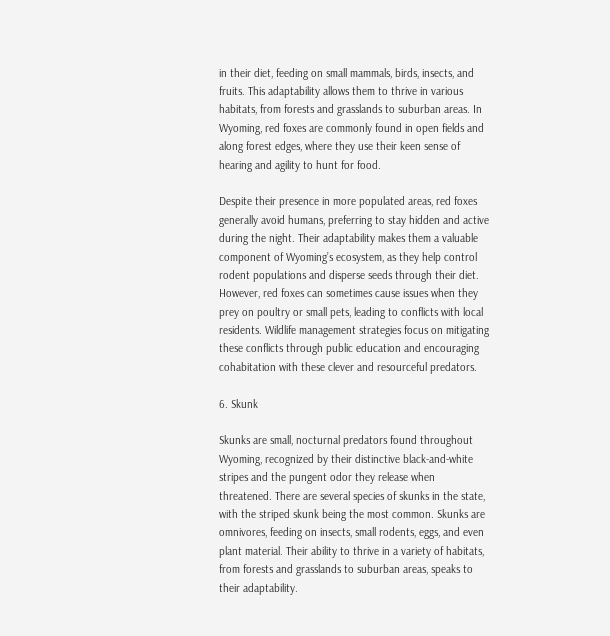in their diet, feeding on small mammals, birds, insects, and fruits. This adaptability allows them to thrive in various habitats, from forests and grasslands to suburban areas. In Wyoming, red foxes are commonly found in open fields and along forest edges, where they use their keen sense of hearing and agility to hunt for food.

Despite their presence in more populated areas, red foxes generally avoid humans, preferring to stay hidden and active during the night. Their adaptability makes them a valuable component of Wyoming’s ecosystem, as they help control rodent populations and disperse seeds through their diet. However, red foxes can sometimes cause issues when they prey on poultry or small pets, leading to conflicts with local residents. Wildlife management strategies focus on mitigating these conflicts through public education and encouraging cohabitation with these clever and resourceful predators.

6. Skunk

Skunks are small, nocturnal predators found throughout Wyoming, recognized by their distinctive black-and-white stripes and the pungent odor they release when threatened. There are several species of skunks in the state, with the striped skunk being the most common. Skunks are omnivores, feeding on insects, small rodents, eggs, and even plant material. Their ability to thrive in a variety of habitats, from forests and grasslands to suburban areas, speaks to their adaptability.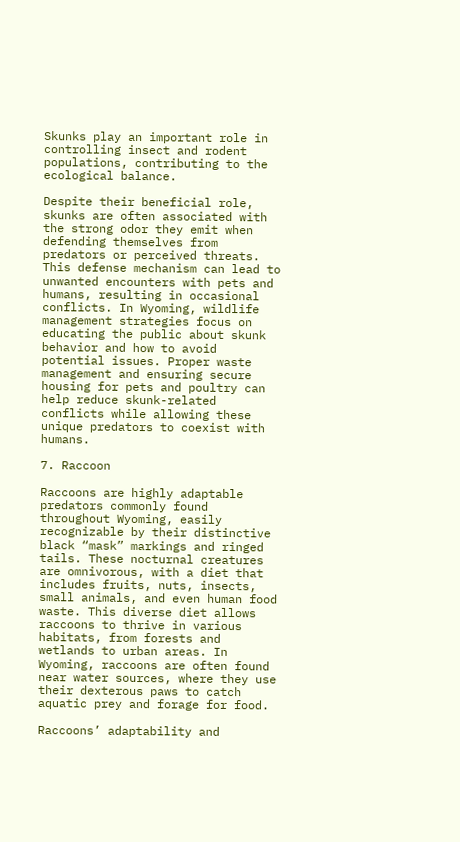Skunks play an important role in controlling insect and rodent populations, contributing to the ecological balance.

Despite their beneficial role, skunks are often associated with the strong odor they emit when defending themselves from predators or perceived threats. This defense mechanism can lead to unwanted encounters with pets and humans, resulting in occasional conflicts. In Wyoming, wildlife management strategies focus on educating the public about skunk behavior and how to avoid potential issues. Proper waste management and ensuring secure housing for pets and poultry can help reduce skunk-related conflicts while allowing these unique predators to coexist with humans.

7. Raccoon

Raccoons are highly adaptable predators commonly found throughout Wyoming, easily recognizable by their distinctive black “mask” markings and ringed tails. These nocturnal creatures are omnivorous, with a diet that includes fruits, nuts, insects, small animals, and even human food waste. This diverse diet allows raccoons to thrive in various habitats, from forests and wetlands to urban areas. In Wyoming, raccoons are often found near water sources, where they use their dexterous paws to catch aquatic prey and forage for food.

Raccoons’ adaptability and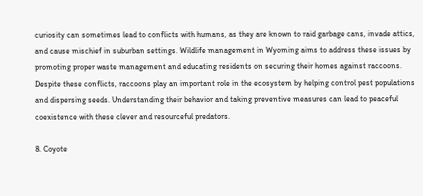curiosity can sometimes lead to conflicts with humans, as they are known to raid garbage cans, invade attics, and cause mischief in suburban settings. Wildlife management in Wyoming aims to address these issues by promoting proper waste management and educating residents on securing their homes against raccoons. Despite these conflicts, raccoons play an important role in the ecosystem by helping control pest populations and dispersing seeds. Understanding their behavior and taking preventive measures can lead to peaceful coexistence with these clever and resourceful predators.

8. Coyote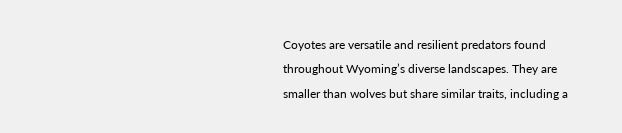Coyotes are versatile and resilient predators found throughout Wyoming’s diverse landscapes. They are smaller than wolves but share similar traits, including a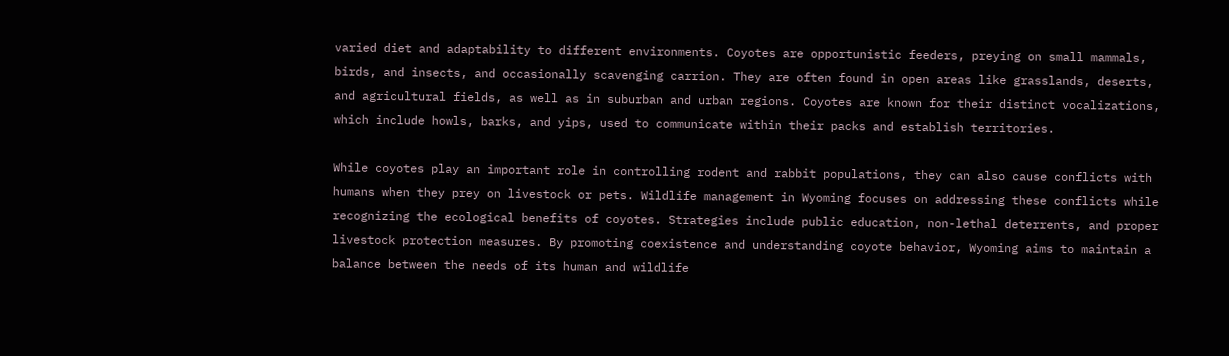varied diet and adaptability to different environments. Coyotes are opportunistic feeders, preying on small mammals, birds, and insects, and occasionally scavenging carrion. They are often found in open areas like grasslands, deserts, and agricultural fields, as well as in suburban and urban regions. Coyotes are known for their distinct vocalizations, which include howls, barks, and yips, used to communicate within their packs and establish territories.

While coyotes play an important role in controlling rodent and rabbit populations, they can also cause conflicts with humans when they prey on livestock or pets. Wildlife management in Wyoming focuses on addressing these conflicts while recognizing the ecological benefits of coyotes. Strategies include public education, non-lethal deterrents, and proper livestock protection measures. By promoting coexistence and understanding coyote behavior, Wyoming aims to maintain a balance between the needs of its human and wildlife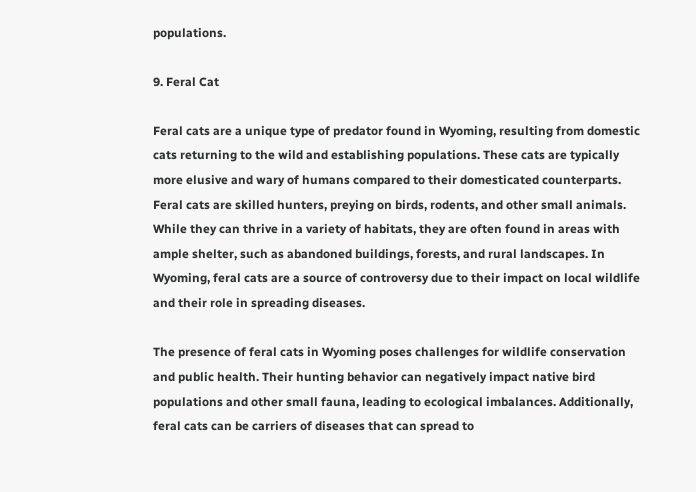populations.

9. Feral Cat

Feral cats are a unique type of predator found in Wyoming, resulting from domestic cats returning to the wild and establishing populations. These cats are typically more elusive and wary of humans compared to their domesticated counterparts. Feral cats are skilled hunters, preying on birds, rodents, and other small animals. While they can thrive in a variety of habitats, they are often found in areas with ample shelter, such as abandoned buildings, forests, and rural landscapes. In Wyoming, feral cats are a source of controversy due to their impact on local wildlife and their role in spreading diseases.

The presence of feral cats in Wyoming poses challenges for wildlife conservation and public health. Their hunting behavior can negatively impact native bird populations and other small fauna, leading to ecological imbalances. Additionally, feral cats can be carriers of diseases that can spread to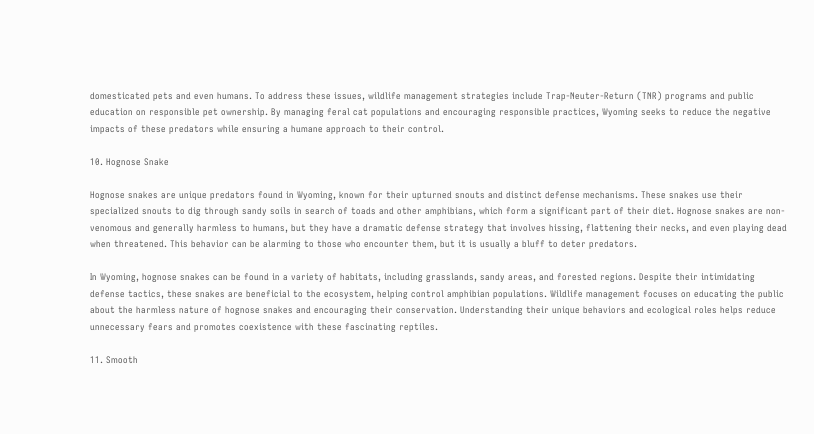domesticated pets and even humans. To address these issues, wildlife management strategies include Trap-Neuter-Return (TNR) programs and public education on responsible pet ownership. By managing feral cat populations and encouraging responsible practices, Wyoming seeks to reduce the negative impacts of these predators while ensuring a humane approach to their control.

10. Hognose Snake

Hognose snakes are unique predators found in Wyoming, known for their upturned snouts and distinct defense mechanisms. These snakes use their specialized snouts to dig through sandy soils in search of toads and other amphibians, which form a significant part of their diet. Hognose snakes are non-venomous and generally harmless to humans, but they have a dramatic defense strategy that involves hissing, flattening their necks, and even playing dead when threatened. This behavior can be alarming to those who encounter them, but it is usually a bluff to deter predators.

In Wyoming, hognose snakes can be found in a variety of habitats, including grasslands, sandy areas, and forested regions. Despite their intimidating defense tactics, these snakes are beneficial to the ecosystem, helping control amphibian populations. Wildlife management focuses on educating the public about the harmless nature of hognose snakes and encouraging their conservation. Understanding their unique behaviors and ecological roles helps reduce unnecessary fears and promotes coexistence with these fascinating reptiles.

11. Smooth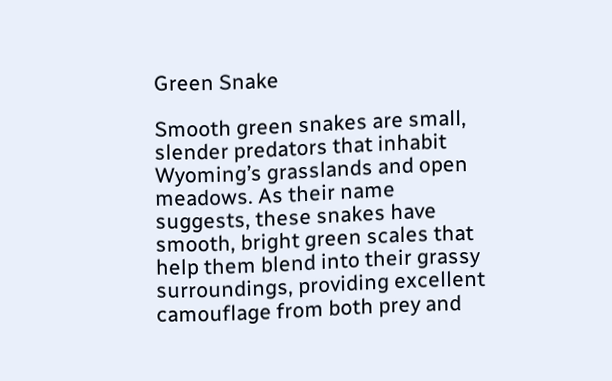Green Snake

Smooth green snakes are small, slender predators that inhabit Wyoming’s grasslands and open meadows. As their name suggests, these snakes have smooth, bright green scales that help them blend into their grassy surroundings, providing excellent camouflage from both prey and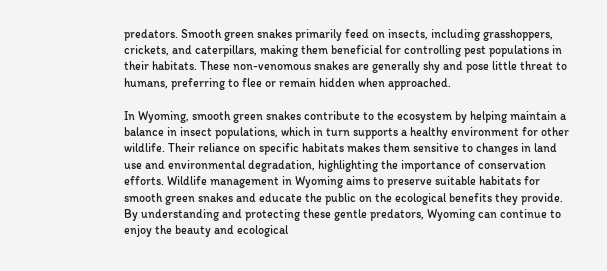predators. Smooth green snakes primarily feed on insects, including grasshoppers, crickets, and caterpillars, making them beneficial for controlling pest populations in their habitats. These non-venomous snakes are generally shy and pose little threat to humans, preferring to flee or remain hidden when approached.

In Wyoming, smooth green snakes contribute to the ecosystem by helping maintain a balance in insect populations, which in turn supports a healthy environment for other wildlife. Their reliance on specific habitats makes them sensitive to changes in land use and environmental degradation, highlighting the importance of conservation efforts. Wildlife management in Wyoming aims to preserve suitable habitats for smooth green snakes and educate the public on the ecological benefits they provide. By understanding and protecting these gentle predators, Wyoming can continue to enjoy the beauty and ecological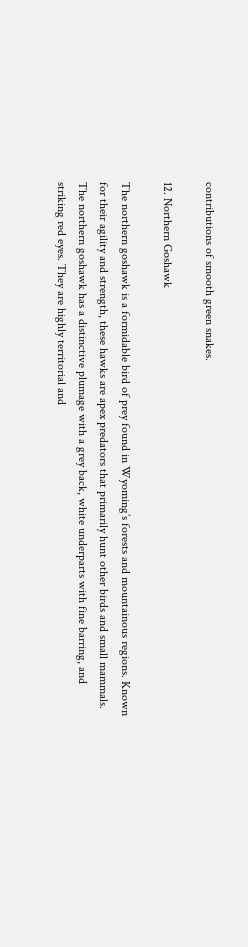contributions of smooth green snakes.

12. Northern Goshawk

The northern goshawk is a formidable bird of prey found in Wyoming’s forests and mountainous regions. Known for their agility and strength, these hawks are apex predators that primarily hunt other birds and small mammals. The northern goshawk has a distinctive plumage with a grey back, white underparts with fine barring, and striking red eyes. They are highly territorial and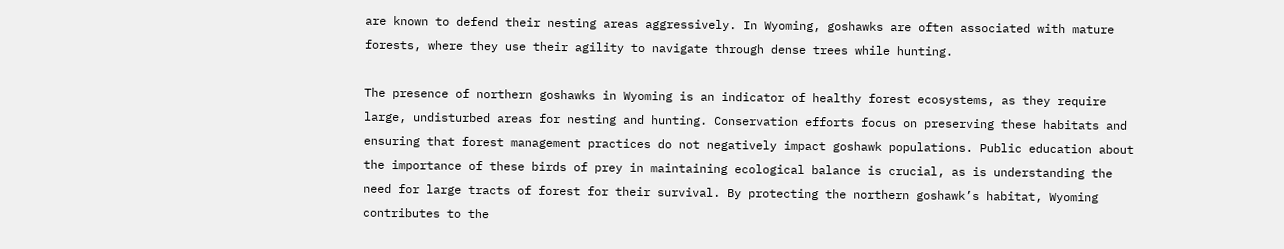are known to defend their nesting areas aggressively. In Wyoming, goshawks are often associated with mature forests, where they use their agility to navigate through dense trees while hunting.

The presence of northern goshawks in Wyoming is an indicator of healthy forest ecosystems, as they require large, undisturbed areas for nesting and hunting. Conservation efforts focus on preserving these habitats and ensuring that forest management practices do not negatively impact goshawk populations. Public education about the importance of these birds of prey in maintaining ecological balance is crucial, as is understanding the need for large tracts of forest for their survival. By protecting the northern goshawk’s habitat, Wyoming contributes to the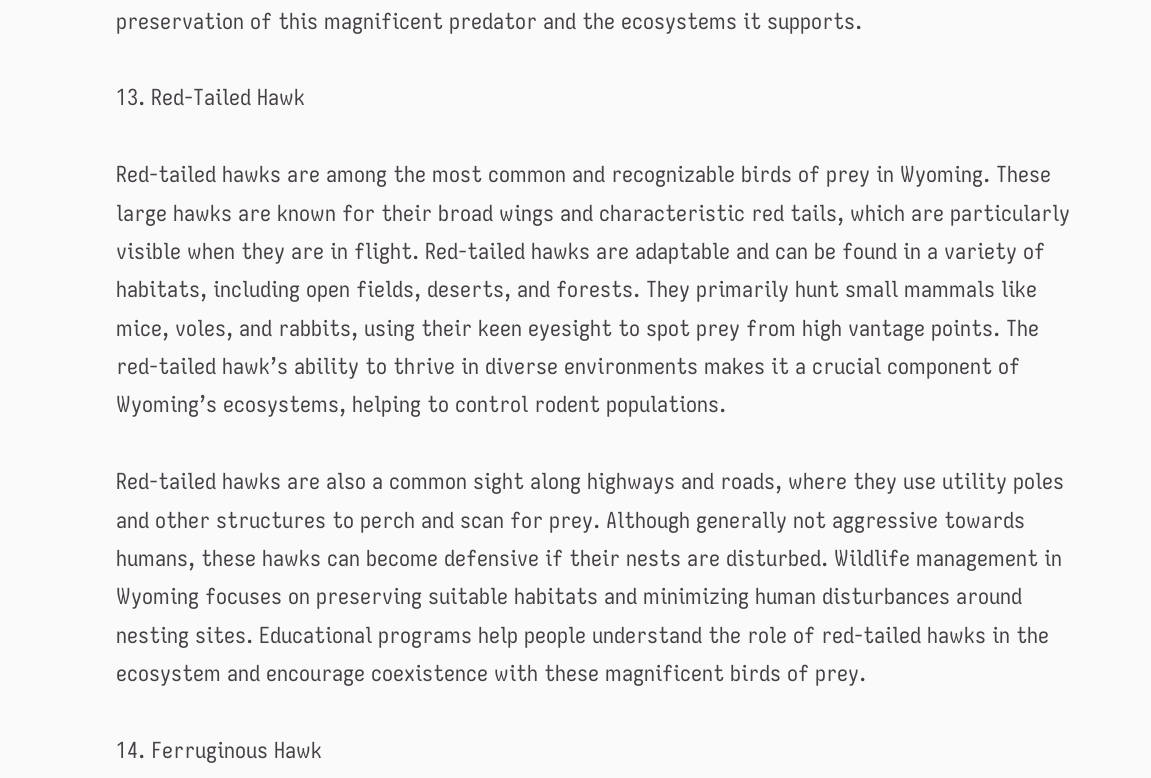preservation of this magnificent predator and the ecosystems it supports.

13. Red-Tailed Hawk

Red-tailed hawks are among the most common and recognizable birds of prey in Wyoming. These large hawks are known for their broad wings and characteristic red tails, which are particularly visible when they are in flight. Red-tailed hawks are adaptable and can be found in a variety of habitats, including open fields, deserts, and forests. They primarily hunt small mammals like mice, voles, and rabbits, using their keen eyesight to spot prey from high vantage points. The red-tailed hawk’s ability to thrive in diverse environments makes it a crucial component of Wyoming’s ecosystems, helping to control rodent populations.

Red-tailed hawks are also a common sight along highways and roads, where they use utility poles and other structures to perch and scan for prey. Although generally not aggressive towards humans, these hawks can become defensive if their nests are disturbed. Wildlife management in Wyoming focuses on preserving suitable habitats and minimizing human disturbances around nesting sites. Educational programs help people understand the role of red-tailed hawks in the ecosystem and encourage coexistence with these magnificent birds of prey.

14. Ferruginous Hawk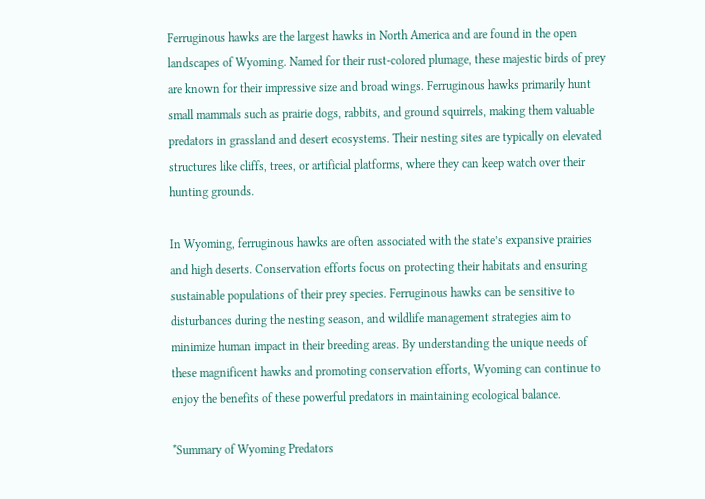Ferruginous hawks are the largest hawks in North America and are found in the open landscapes of Wyoming. Named for their rust-colored plumage, these majestic birds of prey are known for their impressive size and broad wings. Ferruginous hawks primarily hunt small mammals such as prairie dogs, rabbits, and ground squirrels, making them valuable predators in grassland and desert ecosystems. Their nesting sites are typically on elevated structures like cliffs, trees, or artificial platforms, where they can keep watch over their hunting grounds.

In Wyoming, ferruginous hawks are often associated with the state’s expansive prairies and high deserts. Conservation efforts focus on protecting their habitats and ensuring sustainable populations of their prey species. Ferruginous hawks can be sensitive to disturbances during the nesting season, and wildlife management strategies aim to minimize human impact in their breeding areas. By understanding the unique needs of these magnificent hawks and promoting conservation efforts, Wyoming can continue to enjoy the benefits of these powerful predators in maintaining ecological balance.

*Summary of Wyoming Predators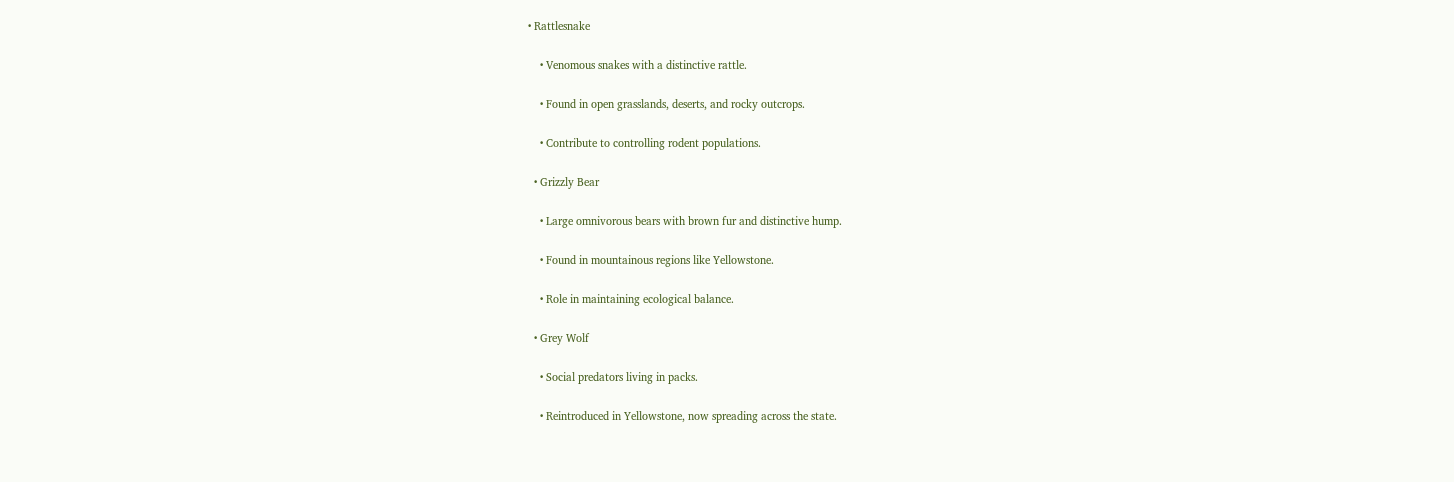• Rattlesnake

    • Venomous snakes with a distinctive rattle.

    • Found in open grasslands, deserts, and rocky outcrops.

    • Contribute to controlling rodent populations.

  • Grizzly Bear

    • Large omnivorous bears with brown fur and distinctive hump.

    • Found in mountainous regions like Yellowstone.

    • Role in maintaining ecological balance.

  • Grey Wolf

    • Social predators living in packs.

    • Reintroduced in Yellowstone, now spreading across the state.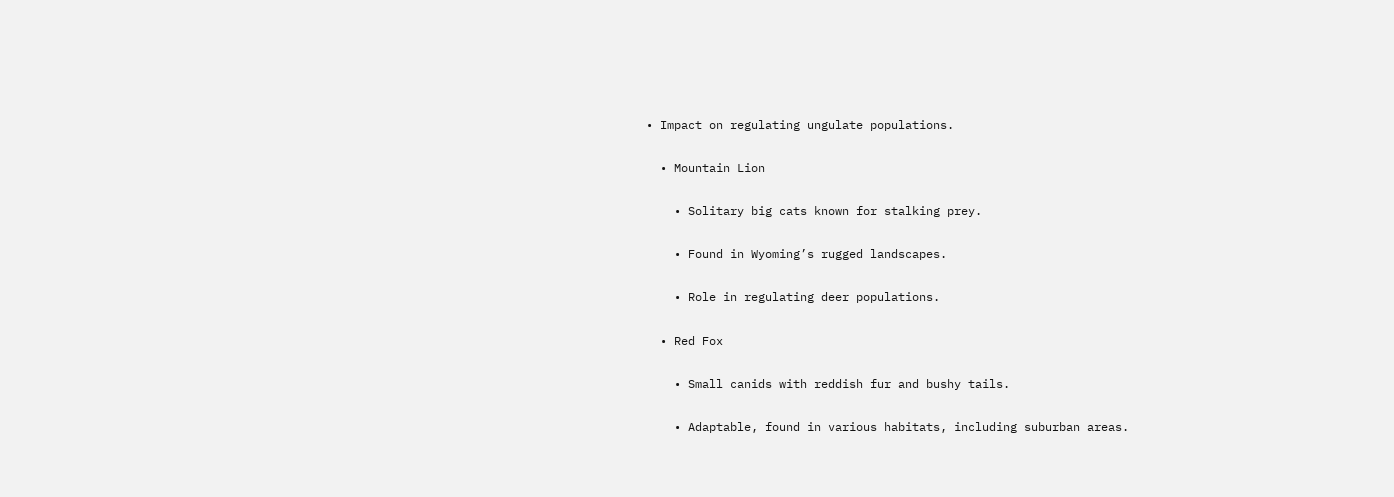• Impact on regulating ungulate populations.

  • Mountain Lion

    • Solitary big cats known for stalking prey.

    • Found in Wyoming’s rugged landscapes.

    • Role in regulating deer populations.

  • Red Fox

    • Small canids with reddish fur and bushy tails.

    • Adaptable, found in various habitats, including suburban areas.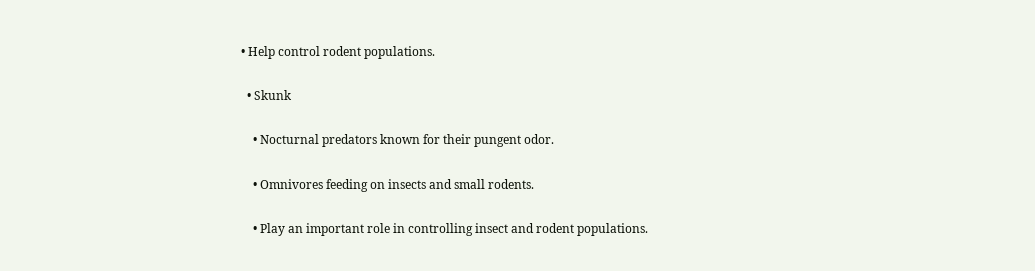• Help control rodent populations.

  • Skunk

    • Nocturnal predators known for their pungent odor.

    • Omnivores feeding on insects and small rodents.

    • Play an important role in controlling insect and rodent populations.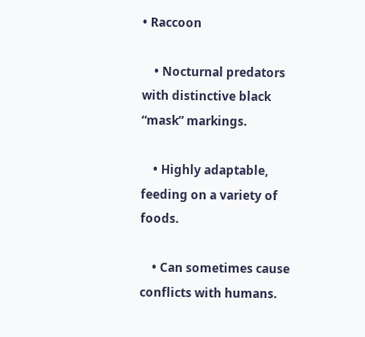• Raccoon

    • Nocturnal predators with distinctive black “mask” markings.

    • Highly adaptable, feeding on a variety of foods.

    • Can sometimes cause conflicts with humans.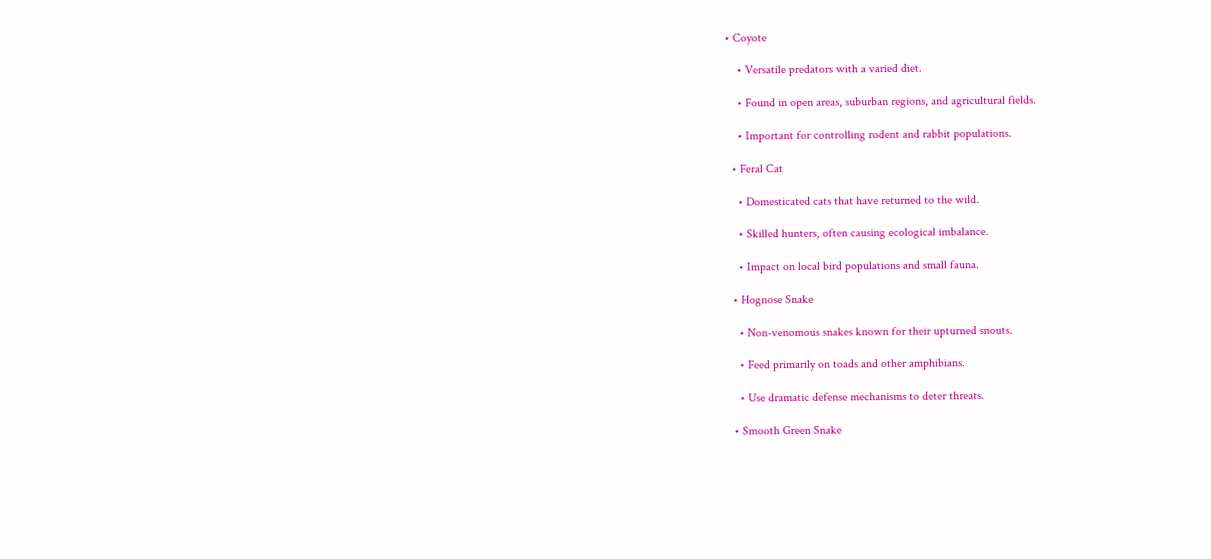• Coyote

    • Versatile predators with a varied diet.

    • Found in open areas, suburban regions, and agricultural fields.

    • Important for controlling rodent and rabbit populations.

  • Feral Cat

    • Domesticated cats that have returned to the wild.

    • Skilled hunters, often causing ecological imbalance.

    • Impact on local bird populations and small fauna.

  • Hognose Snake

    • Non-venomous snakes known for their upturned snouts.

    • Feed primarily on toads and other amphibians.

    • Use dramatic defense mechanisms to deter threats.

  • Smooth Green Snake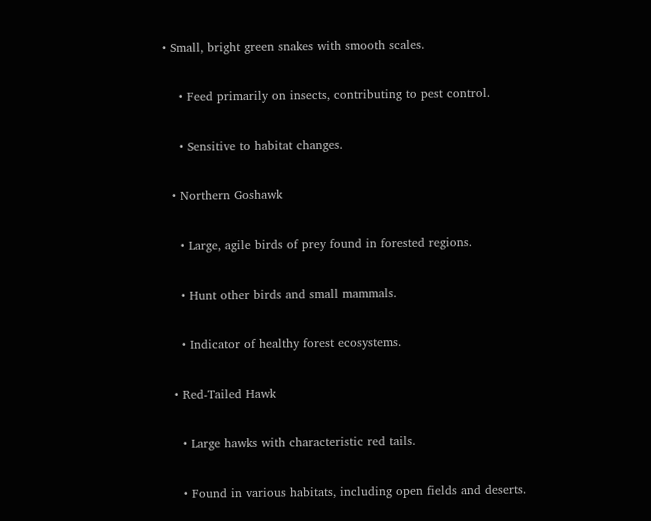• Small, bright green snakes with smooth scales.

    • Feed primarily on insects, contributing to pest control.

    • Sensitive to habitat changes.

  • Northern Goshawk

    • Large, agile birds of prey found in forested regions.

    • Hunt other birds and small mammals.

    • Indicator of healthy forest ecosystems.

  • Red-Tailed Hawk

    • Large hawks with characteristic red tails.

    • Found in various habitats, including open fields and deserts.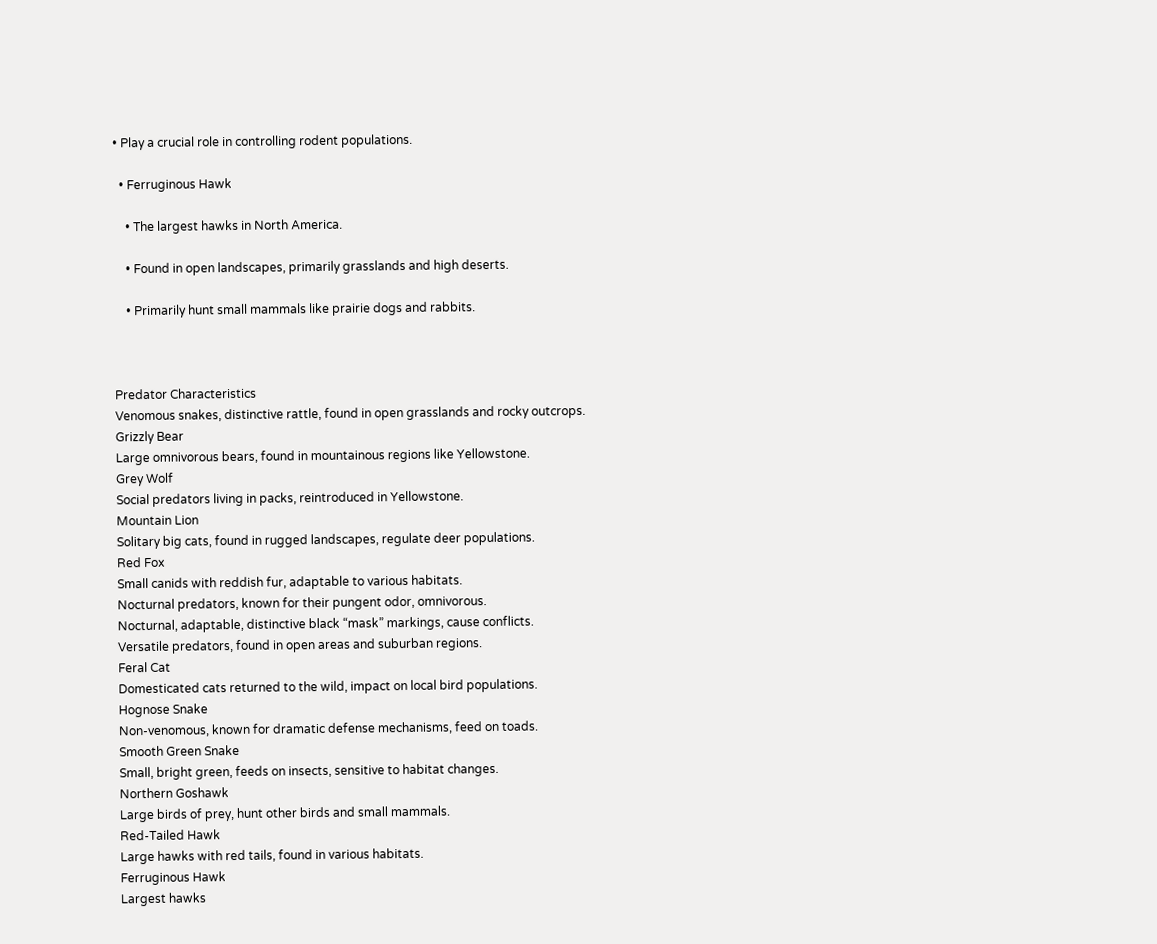• Play a crucial role in controlling rodent populations.

  • Ferruginous Hawk

    • The largest hawks in North America.

    • Found in open landscapes, primarily grasslands and high deserts.

    • Primarily hunt small mammals like prairie dogs and rabbits.



Predator Characteristics
Venomous snakes, distinctive rattle, found in open grasslands and rocky outcrops.
Grizzly Bear
Large omnivorous bears, found in mountainous regions like Yellowstone.
Grey Wolf
Social predators living in packs, reintroduced in Yellowstone.
Mountain Lion
Solitary big cats, found in rugged landscapes, regulate deer populations.
Red Fox
Small canids with reddish fur, adaptable to various habitats.
Nocturnal predators, known for their pungent odor, omnivorous.
Nocturnal, adaptable, distinctive black “mask” markings, cause conflicts.
Versatile predators, found in open areas and suburban regions.
Feral Cat
Domesticated cats returned to the wild, impact on local bird populations.
Hognose Snake
Non-venomous, known for dramatic defense mechanisms, feed on toads.
Smooth Green Snake
Small, bright green, feeds on insects, sensitive to habitat changes.
Northern Goshawk
Large birds of prey, hunt other birds and small mammals.
Red-Tailed Hawk
Large hawks with red tails, found in various habitats.
Ferruginous Hawk
Largest hawks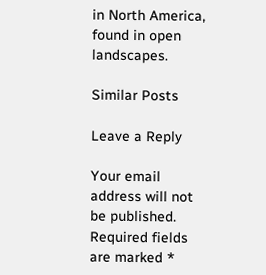in North America, found in open landscapes.

Similar Posts

Leave a Reply

Your email address will not be published. Required fields are marked *